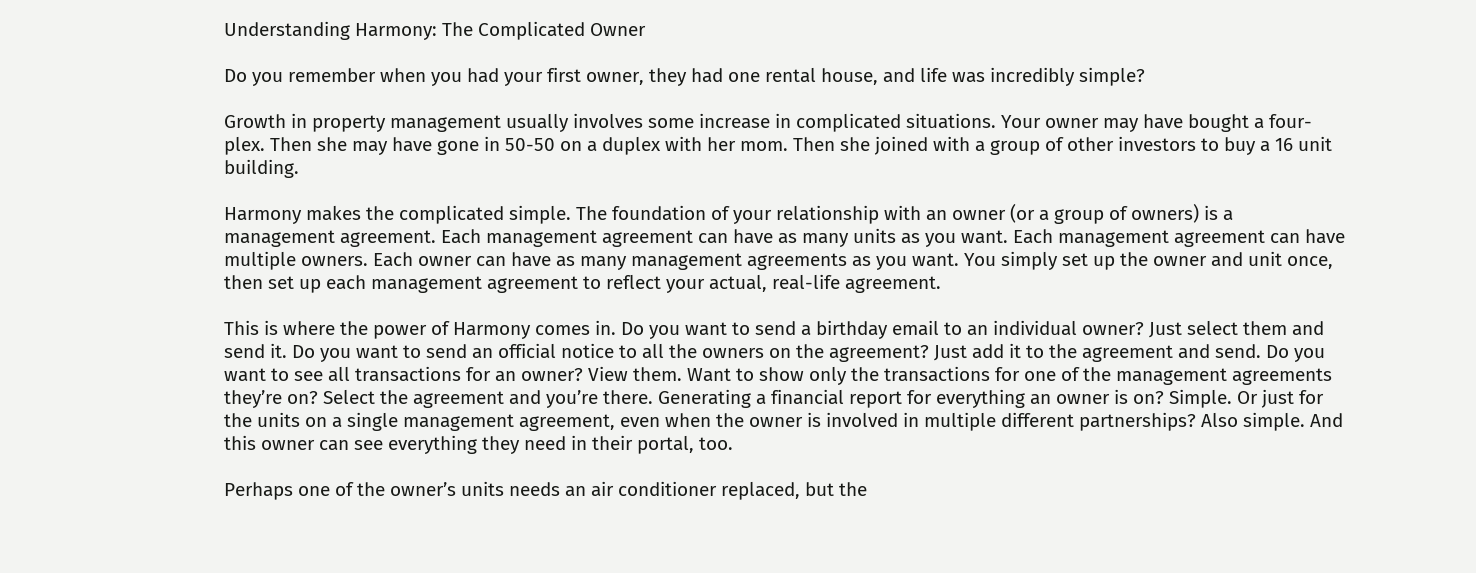Understanding Harmony: The Complicated Owner

Do you remember when you had your first owner, they had one rental house, and life was incredibly simple?

Growth in property management usually involves some increase in complicated situations. Your owner may have bought a four-plex. Then she may have gone in 50-50 on a duplex with her mom. Then she joined with a group of other investors to buy a 16 unit building.

Harmony makes the complicated simple. The foundation of your relationship with an owner (or a group of owners) is a management agreement. Each management agreement can have as many units as you want. Each management agreement can have multiple owners. Each owner can have as many management agreements as you want. You simply set up the owner and unit once, then set up each management agreement to reflect your actual, real-life agreement.

This is where the power of Harmony comes in. Do you want to send a birthday email to an individual owner? Just select them and send it. Do you want to send an official notice to all the owners on the agreement? Just add it to the agreement and send. Do you want to see all transactions for an owner? View them. Want to show only the transactions for one of the management agreements they’re on? Select the agreement and you’re there. Generating a financial report for everything an owner is on? Simple. Or just for the units on a single management agreement, even when the owner is involved in multiple different partnerships? Also simple. And this owner can see everything they need in their portal, too.

Perhaps one of the owner’s units needs an air conditioner replaced, but the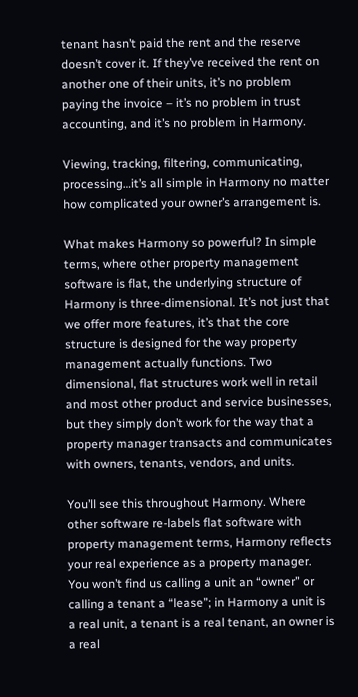tenant hasn’t paid the rent and the reserve doesn’t cover it. If they’ve received the rent on another one of their units, it’s no problem paying the invoice – it’s no problem in trust accounting, and it’s no problem in Harmony.

Viewing, tracking, filtering, communicating, processing…it’s all simple in Harmony no matter how complicated your owner’s arrangement is.

What makes Harmony so powerful? In simple terms, where other property management software is flat, the underlying structure of Harmony is three-dimensional. It’s not just that we offer more features, it’s that the core structure is designed for the way property management actually functions. Two dimensional, flat structures work well in retail and most other product and service businesses, but they simply don’t work for the way that a property manager transacts and communicates with owners, tenants, vendors, and units.

You’ll see this throughout Harmony. Where other software re-labels flat software with property management terms, Harmony reflects your real experience as a property manager. You won’t find us calling a unit an “owner” or calling a tenant a “lease”; in Harmony a unit is a real unit, a tenant is a real tenant, an owner is a real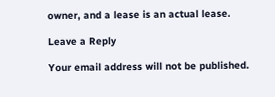owner, and a lease is an actual lease.

Leave a Reply

Your email address will not be published.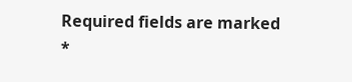Required fields are marked *